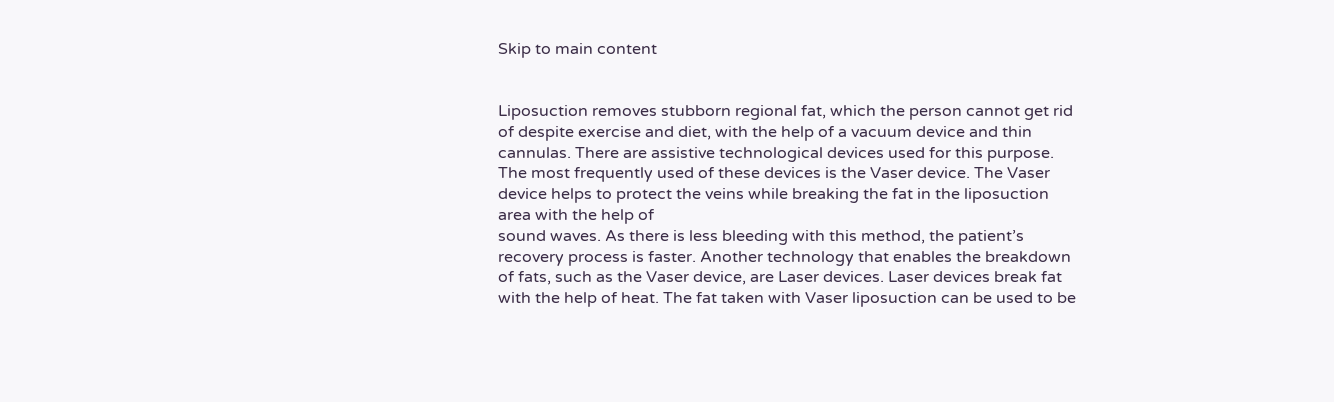Skip to main content


Liposuction removes stubborn regional fat, which the person cannot get rid of despite exercise and diet, with the help of a vacuum device and thin cannulas. There are assistive technological devices used for this purpose. The most frequently used of these devices is the Vaser device. The Vaser device helps to protect the veins while breaking the fat in the liposuction area with the help of
sound waves. As there is less bleeding with this method, the patient’s recovery process is faster. Another technology that enables the breakdown of fats, such as the Vaser device, are Laser devices. Laser devices break fat with the help of heat. The fat taken with Vaser liposuction can be used to be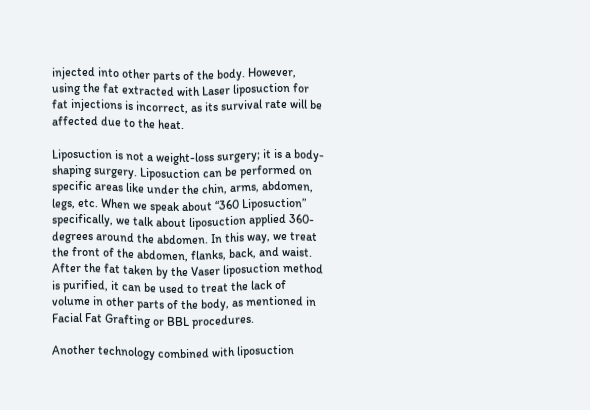injected into other parts of the body. However, using the fat extracted with Laser liposuction for fat injections is incorrect, as its survival rate will be affected due to the heat.

Liposuction is not a weight-loss surgery; it is a body-shaping surgery. Liposuction can be performed on specific areas like under the chin, arms, abdomen, legs, etc. When we speak about “360 Liposuction” specifically, we talk about liposuction applied 360-degrees around the abdomen. In this way, we treat the front of the abdomen, flanks, back, and waist. After the fat taken by the Vaser liposuction method is purified, it can be used to treat the lack of
volume in other parts of the body, as mentioned in Facial Fat Grafting or BBL procedures.

Another technology combined with liposuction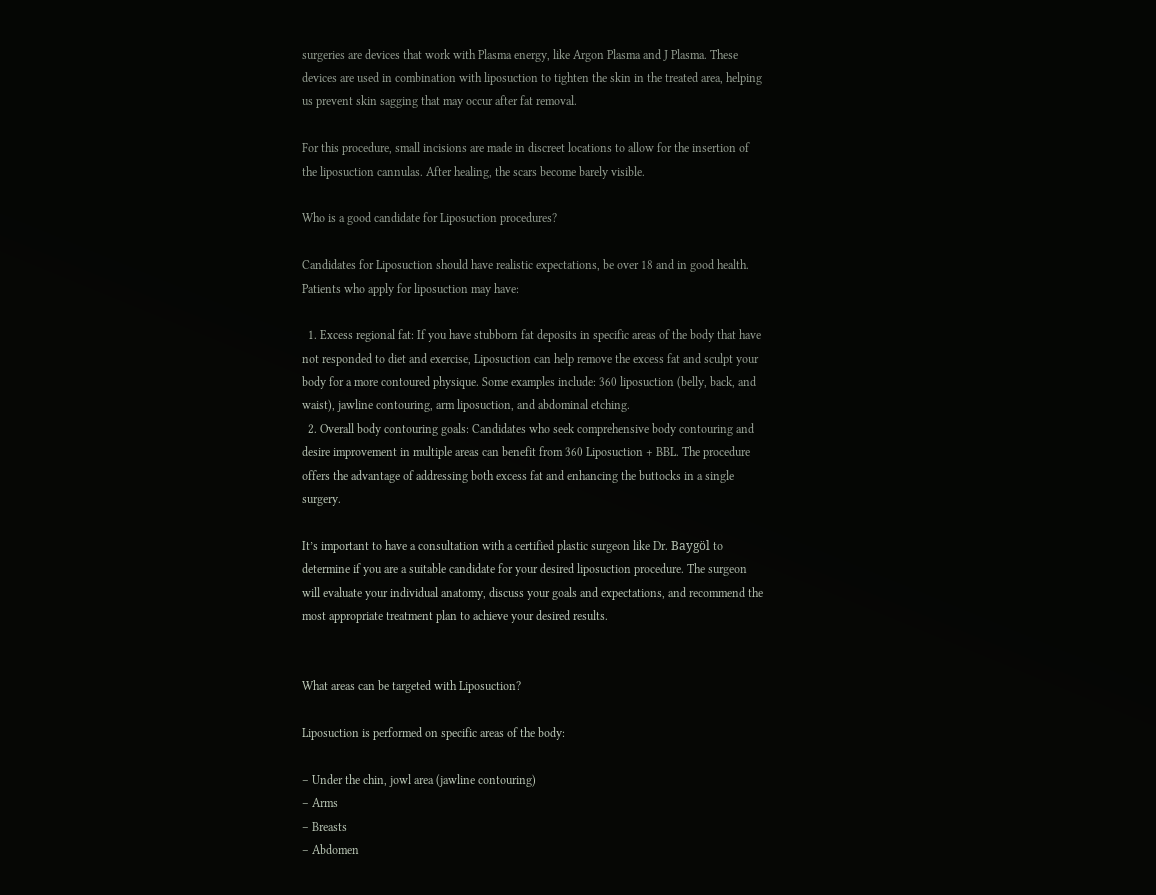surgeries are devices that work with Plasma energy, like Argon Plasma and J Plasma. These devices are used in combination with liposuction to tighten the skin in the treated area, helping us prevent skin sagging that may occur after fat removal.

For this procedure, small incisions are made in discreet locations to allow for the insertion of the liposuction cannulas. After healing, the scars become barely visible.

Who is a good candidate for Liposuction procedures?

Candidates for Liposuction should have realistic expectations, be over 18 and in good health. Patients who apply for liposuction may have:

  1. Excess regional fat: If you have stubborn fat deposits in specific areas of the body that have not responded to diet and exercise, Liposuction can help remove the excess fat and sculpt your body for a more contoured physique. Some examples include: 360 liposuction (belly, back, and waist), jawline contouring, arm liposuction, and abdominal etching.
  2. Overall body contouring goals: Candidates who seek comprehensive body contouring and desire improvement in multiple areas can benefit from 360 Liposuction + BBL. The procedure offers the advantage of addressing both excess fat and enhancing the buttocks in a single surgery.

It’s important to have a consultation with a certified plastic surgeon like Dr. Baygöl to determine if you are a suitable candidate for your desired liposuction procedure. The surgeon will evaluate your individual anatomy, discuss your goals and expectations, and recommend the most appropriate treatment plan to achieve your desired results.


What areas can be targeted with Liposuction?

Liposuction is performed on specific areas of the body:

– Under the chin, jowl area (jawline contouring)
– Arms
– Breasts
– Abdomen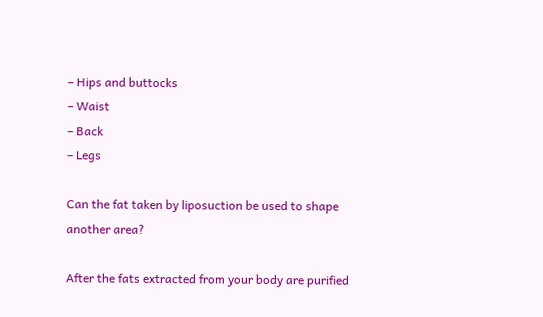– Hips and buttocks
– Waist
– Back
– Legs

Can the fat taken by liposuction be used to shape another area?

After the fats extracted from your body are purified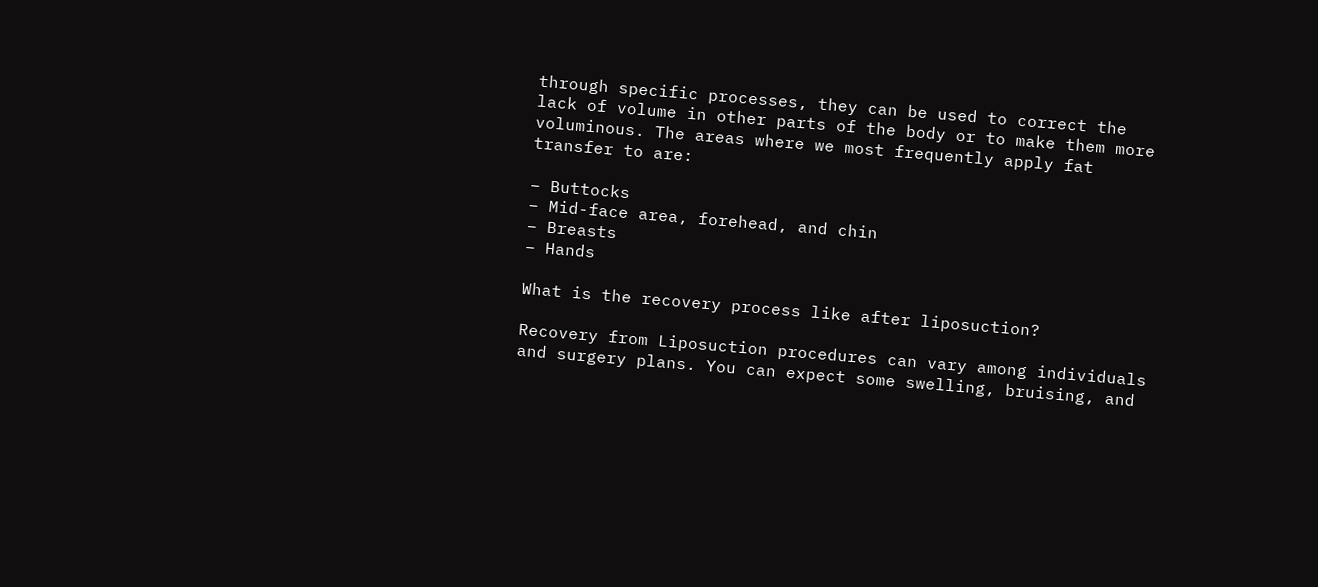through specific processes, they can be used to correct the lack of volume in other parts of the body or to make them more voluminous. The areas where we most frequently apply fat transfer to are:

– Buttocks
– Mid-face area, forehead, and chin
– Breasts
– Hands

What is the recovery process like after liposuction?

Recovery from Liposuction procedures can vary among individuals and surgery plans. You can expect some swelling, bruising, and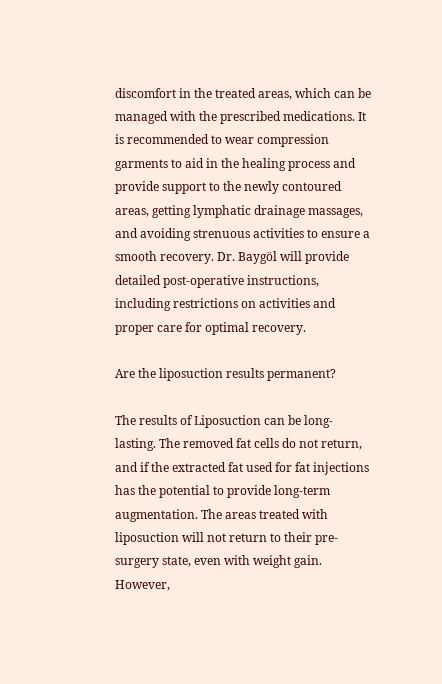discomfort in the treated areas, which can be managed with the prescribed medications. It is recommended to wear compression garments to aid in the healing process and provide support to the newly contoured areas, getting lymphatic drainage massages, and avoiding strenuous activities to ensure a smooth recovery. Dr. Baygöl will provide detailed post-operative instructions, including restrictions on activities and proper care for optimal recovery.

Are the liposuction results permanent?

The results of Liposuction can be long-lasting. The removed fat cells do not return, and if the extracted fat used for fat injections has the potential to provide long-term augmentation. The areas treated with liposuction will not return to their pre-surgery state, even with weight gain. However,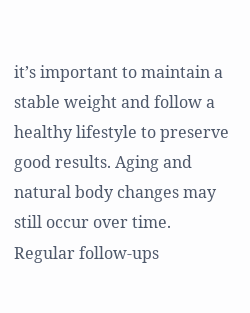it’s important to maintain a stable weight and follow a healthy lifestyle to preserve good results. Aging and natural body changes may still occur over time. Regular follow-ups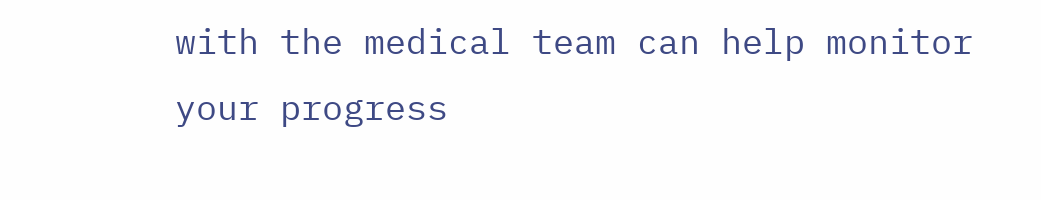with the medical team can help monitor your progress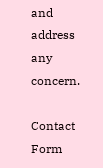and address any concern.

Contact Form